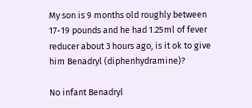My son is 9 months old roughly between 17-19 pounds and he had 1.25ml of fever reducer about 3 hours ago, is it ok to give him Benadryl (diphenhydramine)?

No infant Benadryl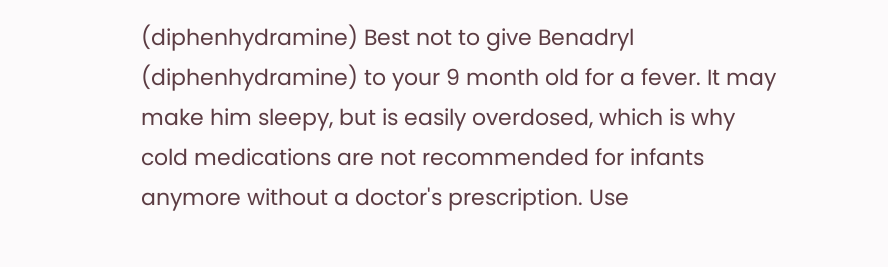(diphenhydramine) Best not to give Benadryl (diphenhydramine) to your 9 month old for a fever. It may make him sleepy, but is easily overdosed, which is why cold medications are not recommended for infants anymore without a doctor's prescription. Use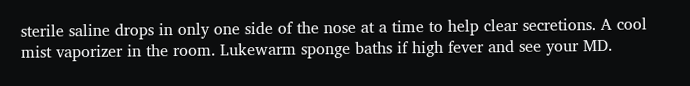sterile saline drops in only one side of the nose at a time to help clear secretions. A cool mist vaporizer in the room. Lukewarm sponge baths if high fever and see your MD.